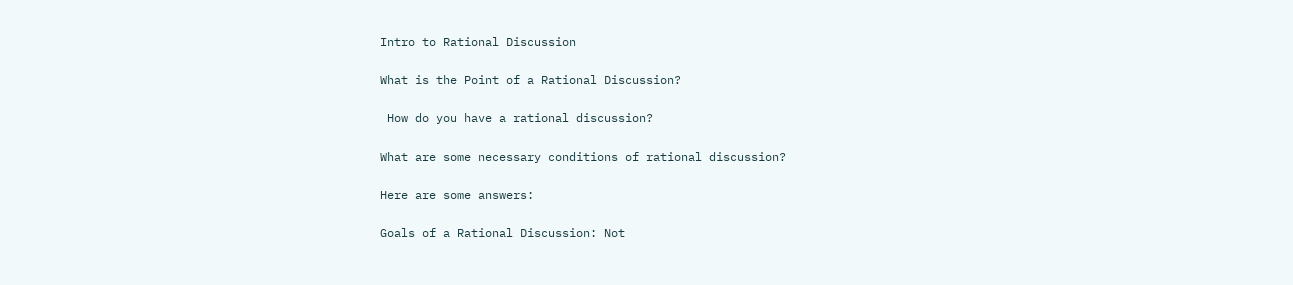Intro to Rational Discussion

What is the Point of a Rational Discussion?

 How do you have a rational discussion?

What are some necessary conditions of rational discussion?

Here are some answers:

Goals of a Rational Discussion: Not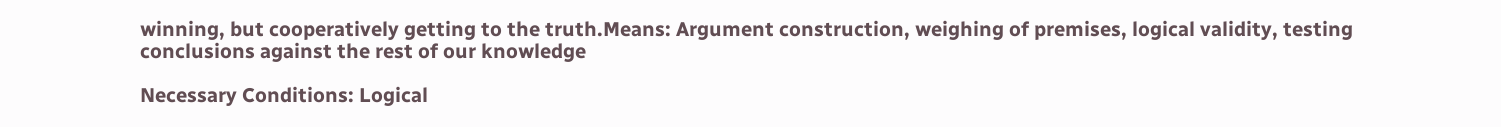winning, but cooperatively getting to the truth.Means: Argument construction, weighing of premises, logical validity, testing conclusions against the rest of our knowledge

Necessary Conditions: Logical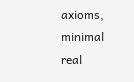axioms, minimal real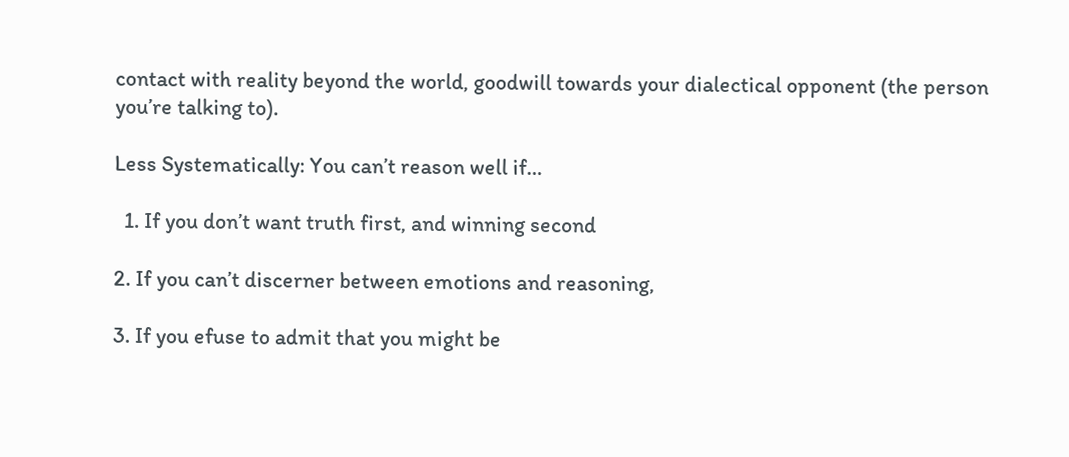contact with reality beyond the world, goodwill towards your dialectical opponent (the person you’re talking to).

Less Systematically: You can’t reason well if…

  1. If you don’t want truth first, and winning second

2. If you can’t discerner between emotions and reasoning,

3. If you efuse to admit that you might be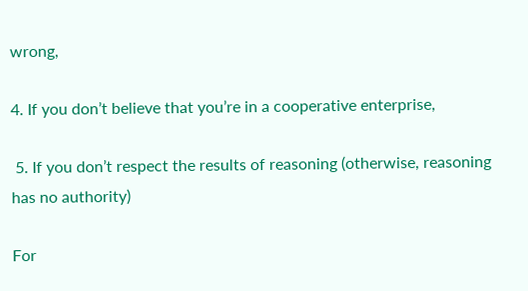wrong,

4. If you don’t believe that you’re in a cooperative enterprise,

 5. If you don’t respect the results of reasoning (otherwise, reasoning has no authority)

For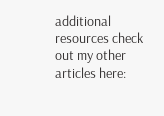additional resources check out my other articles here: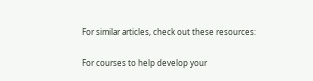For similar articles, check out these resources:

For courses to help develop your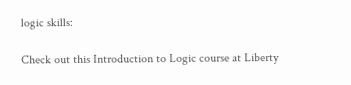logic skills:

Check out this Introduction to Logic course at Liberty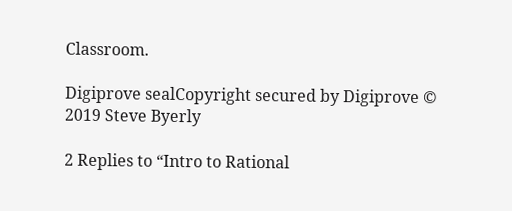Classroom.

Digiprove sealCopyright secured by Digiprove © 2019 Steve Byerly

2 Replies to “Intro to Rational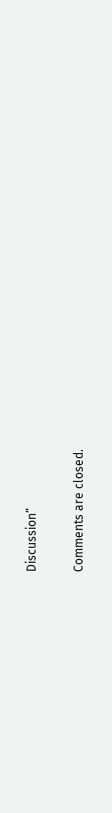Discussion”

Comments are closed.